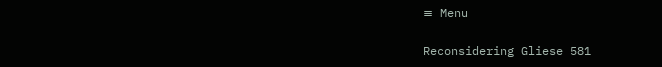≡ Menu

Reconsidering Gliese 581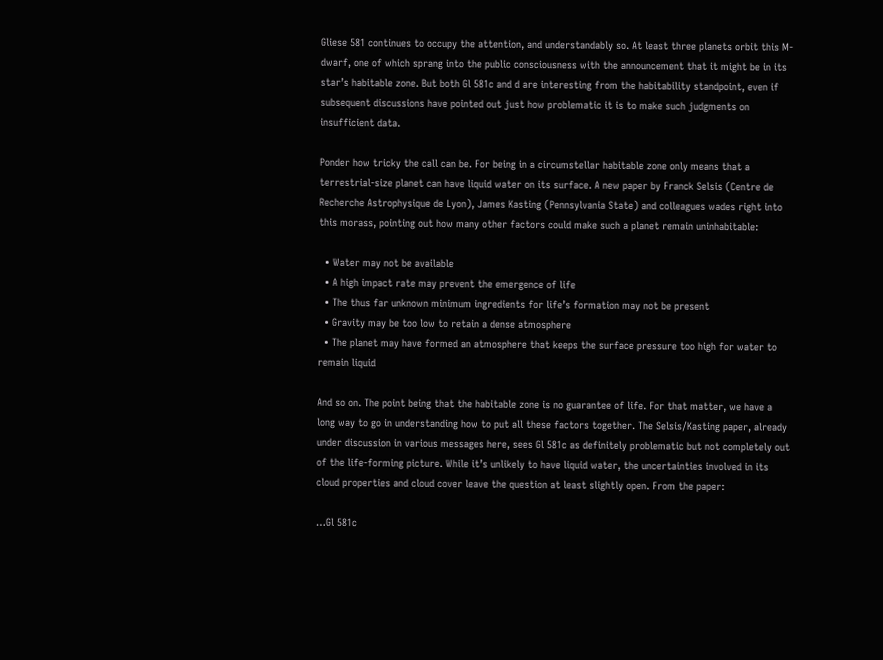Gliese 581 continues to occupy the attention, and understandably so. At least three planets orbit this M-dwarf, one of which sprang into the public consciousness with the announcement that it might be in its star’s habitable zone. But both Gl 581c and d are interesting from the habitability standpoint, even if subsequent discussions have pointed out just how problematic it is to make such judgments on insufficient data.

Ponder how tricky the call can be. For being in a circumstellar habitable zone only means that a terrestrial-size planet can have liquid water on its surface. A new paper by Franck Selsis (Centre de Recherche Astrophysique de Lyon), James Kasting (Pennsylvania State) and colleagues wades right into this morass, pointing out how many other factors could make such a planet remain uninhabitable:

  • Water may not be available
  • A high impact rate may prevent the emergence of life
  • The thus far unknown minimum ingredients for life’s formation may not be present
  • Gravity may be too low to retain a dense atmosphere
  • The planet may have formed an atmosphere that keeps the surface pressure too high for water to remain liquid

And so on. The point being that the habitable zone is no guarantee of life. For that matter, we have a long way to go in understanding how to put all these factors together. The Selsis/Kasting paper, already under discussion in various messages here, sees Gl 581c as definitely problematic but not completely out of the life-forming picture. While it’s unlikely to have liquid water, the uncertainties involved in its cloud properties and cloud cover leave the question at least slightly open. From the paper:

…Gl 581c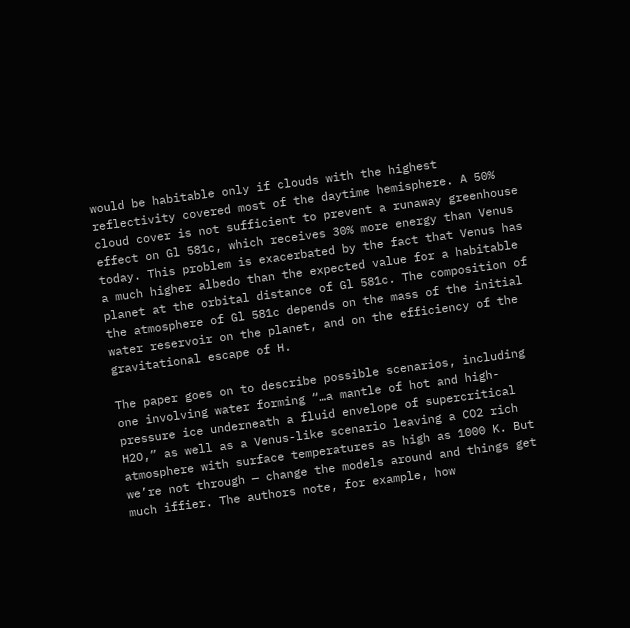would be habitable only if clouds with the highest reflectivity covered most of the daytime hemisphere. A 50% cloud cover is not sufficient to prevent a runaway greenhouse effect on Gl 581c, which receives 30% more energy than Venus today. This problem is exacerbated by the fact that Venus has a much higher albedo than the expected value for a habitable planet at the orbital distance of Gl 581c. The composition of the atmosphere of Gl 581c depends on the mass of the initial water reservoir on the planet, and on the efficiency of the gravitational escape of H.

The paper goes on to describe possible scenarios, including one involving water forming “…a mantle of hot and high-pressure ice underneath a fluid envelope of supercritical H2O,” as well as a Venus-like scenario leaving a CO2 rich atmosphere with surface temperatures as high as 1000 K. But we’re not through — change the models around and things get much iffier. The authors note, for example, how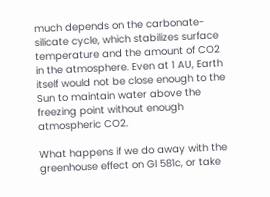much depends on the carbonate-silicate cycle, which stabilizes surface temperature and the amount of CO2 in the atmosphere. Even at 1 AU, Earth itself would not be close enough to the Sun to maintain water above the freezing point without enough atmospheric CO2.

What happens if we do away with the greenhouse effect on Gl 581c, or take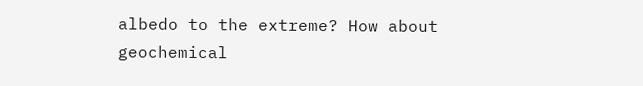albedo to the extreme? How about geochemical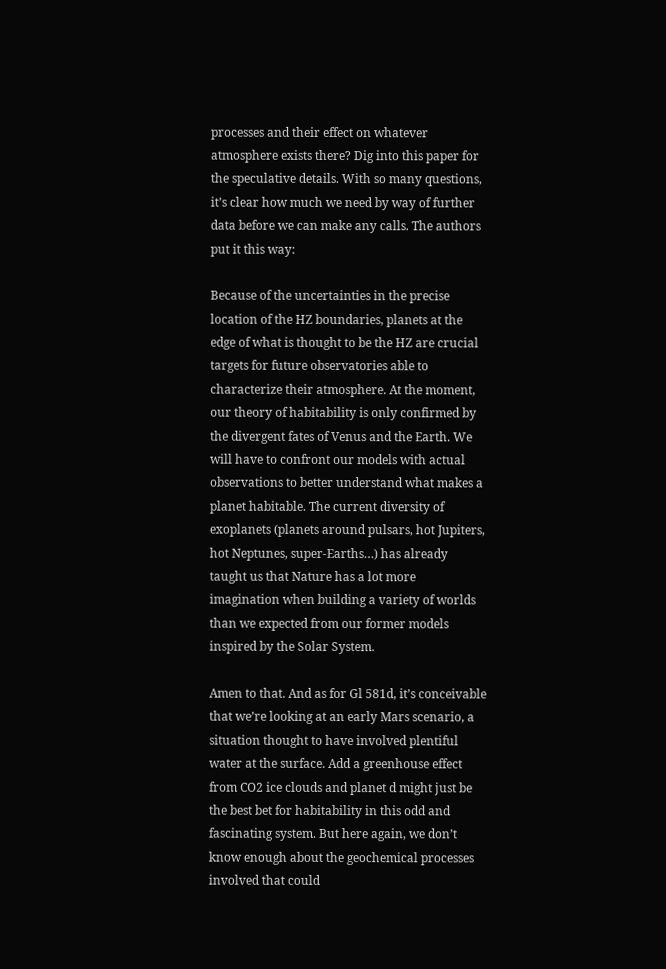processes and their effect on whatever atmosphere exists there? Dig into this paper for the speculative details. With so many questions, it’s clear how much we need by way of further data before we can make any calls. The authors put it this way:

Because of the uncertainties in the precise location of the HZ boundaries, planets at the edge of what is thought to be the HZ are crucial targets for future observatories able to characterize their atmosphere. At the moment, our theory of habitability is only confirmed by the divergent fates of Venus and the Earth. We will have to confront our models with actual observations to better understand what makes a planet habitable. The current diversity of exoplanets (planets around pulsars, hot Jupiters, hot Neptunes, super-Earths…) has already taught us that Nature has a lot more imagination when building a variety of worlds than we expected from our former models inspired by the Solar System.

Amen to that. And as for Gl 581d, it’s conceivable that we’re looking at an early Mars scenario, a situation thought to have involved plentiful water at the surface. Add a greenhouse effect from CO2 ice clouds and planet d might just be the best bet for habitability in this odd and fascinating system. But here again, we don’t know enough about the geochemical processes involved that could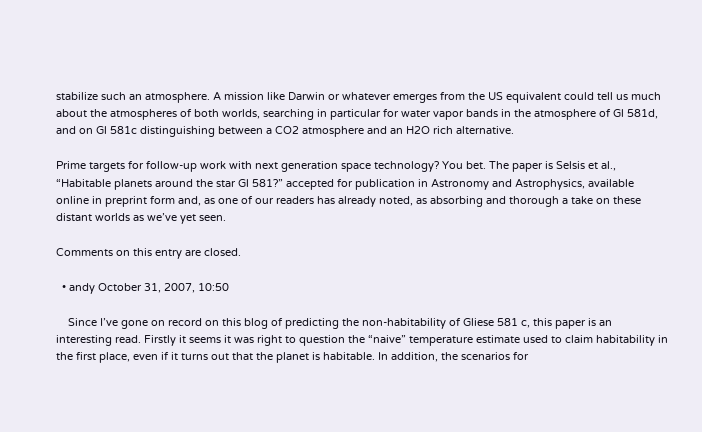stabilize such an atmosphere. A mission like Darwin or whatever emerges from the US equivalent could tell us much about the atmospheres of both worlds, searching in particular for water vapor bands in the atmosphere of Gl 581d, and on Gl 581c distinguishing between a CO2 atmosphere and an H2O rich alternative.

Prime targets for follow-up work with next generation space technology? You bet. The paper is Selsis et al., “Habitable planets around the star Gl 581?” accepted for publication in Astronomy and Astrophysics, available online in preprint form and, as one of our readers has already noted, as absorbing and thorough a take on these distant worlds as we’ve yet seen.

Comments on this entry are closed.

  • andy October 31, 2007, 10:50

    Since I’ve gone on record on this blog of predicting the non-habitability of Gliese 581 c, this paper is an interesting read. Firstly it seems it was right to question the “naive” temperature estimate used to claim habitability in the first place, even if it turns out that the planet is habitable. In addition, the scenarios for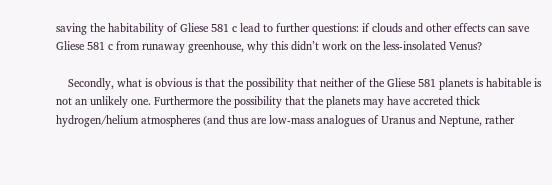saving the habitability of Gliese 581 c lead to further questions: if clouds and other effects can save Gliese 581 c from runaway greenhouse, why this didn’t work on the less-insolated Venus?

    Secondly, what is obvious is that the possibility that neither of the Gliese 581 planets is habitable is not an unlikely one. Furthermore the possibility that the planets may have accreted thick hydrogen/helium atmospheres (and thus are low-mass analogues of Uranus and Neptune, rather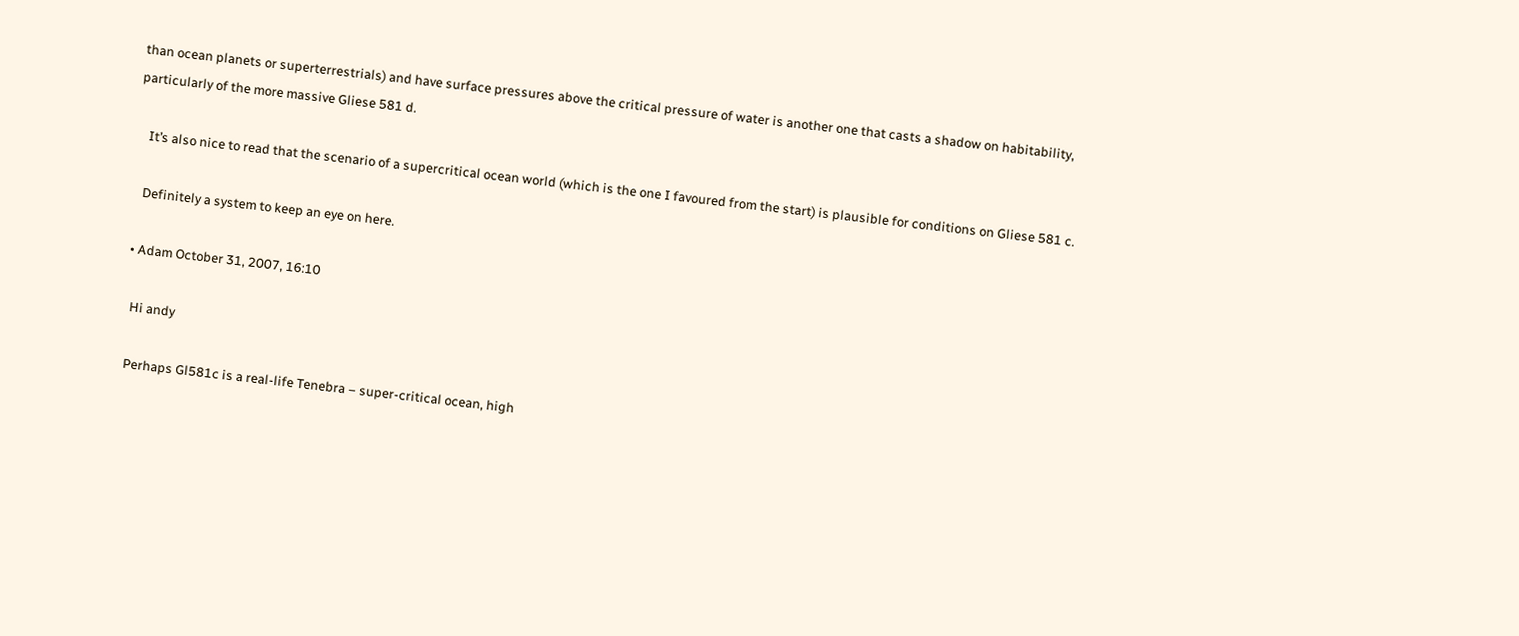than ocean planets or superterrestrials) and have surface pressures above the critical pressure of water is another one that casts a shadow on habitability, particularly of the more massive Gliese 581 d.

    It’s also nice to read that the scenario of a supercritical ocean world (which is the one I favoured from the start) is plausible for conditions on Gliese 581 c.

    Definitely a system to keep an eye on here.

  • Adam October 31, 2007, 16:10

    Hi andy

    Perhaps Gl581c is a real-life Tenebra – super-critical ocean, high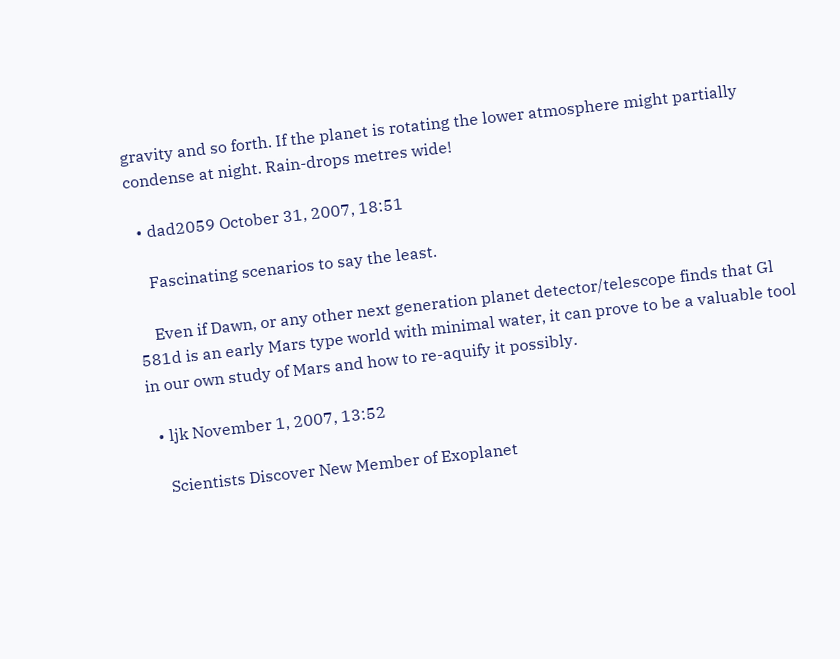gravity and so forth. If the planet is rotating the lower atmosphere might partially condense at night. Rain-drops metres wide!

  • dad2059 October 31, 2007, 18:51

    Fascinating scenarios to say the least.

    Even if Dawn, or any other next generation planet detector/telescope finds that Gl 581d is an early Mars type world with minimal water, it can prove to be a valuable tool in our own study of Mars and how to re-aquify it possibly.

  • ljk November 1, 2007, 13:52

    Scientists Discover New Member of Exoplanet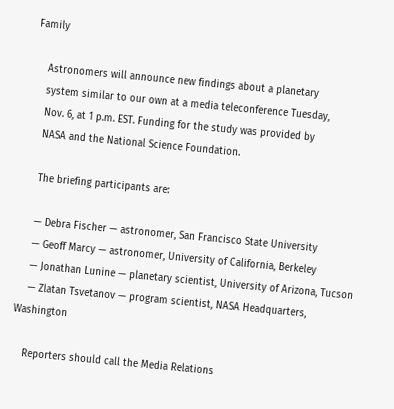Family

    Astronomers will announce new findings about a planetary
    system similar to our own at a media teleconference Tuesday,
    Nov. 6, at 1 p.m. EST. Funding for the study was provided by
    NASA and the National Science Foundation.

    The briefing participants are:

    — Debra Fischer — astronomer, San Francisco State University
    — Geoff Marcy — astronomer, University of California, Berkeley
    — Jonathan Lunine — planetary scientist, University of Arizona, Tucson
    — Zlatan Tsvetanov — program scientist, NASA Headquarters, Washington

    Reporters should call the Media Relations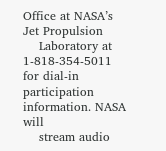Office at NASA’s Jet Propulsion
    Laboratory at 1-818-354-5011 for dial-in participation information. NASA will
    stream audio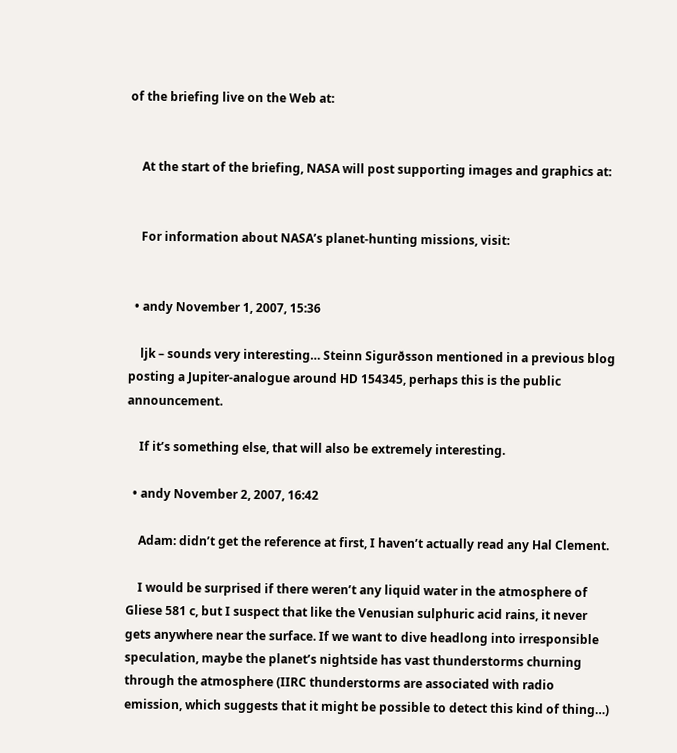of the briefing live on the Web at:


    At the start of the briefing, NASA will post supporting images and graphics at:


    For information about NASA’s planet-hunting missions, visit:


  • andy November 1, 2007, 15:36

    ljk – sounds very interesting… Steinn Sigurðsson mentioned in a previous blog posting a Jupiter-analogue around HD 154345, perhaps this is the public announcement.

    If it’s something else, that will also be extremely interesting.

  • andy November 2, 2007, 16:42

    Adam: didn’t get the reference at first, I haven’t actually read any Hal Clement.

    I would be surprised if there weren’t any liquid water in the atmosphere of Gliese 581 c, but I suspect that like the Venusian sulphuric acid rains, it never gets anywhere near the surface. If we want to dive headlong into irresponsible speculation, maybe the planet’s nightside has vast thunderstorms churning through the atmosphere (IIRC thunderstorms are associated with radio emission, which suggests that it might be possible to detect this kind of thing…)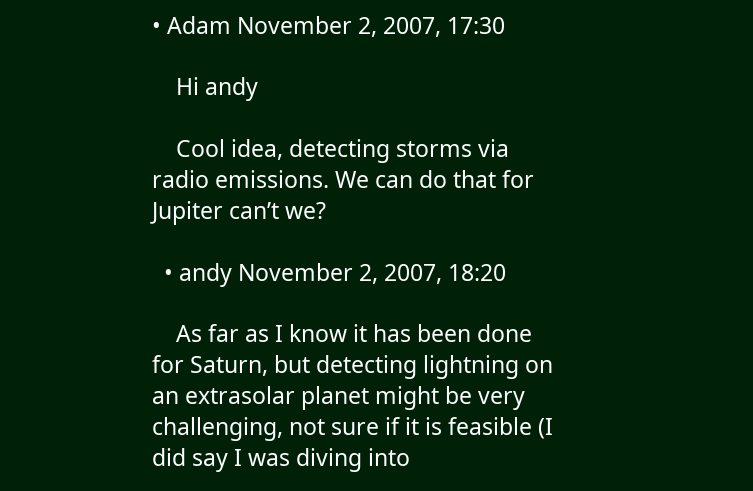• Adam November 2, 2007, 17:30

    Hi andy

    Cool idea, detecting storms via radio emissions. We can do that for Jupiter can’t we?

  • andy November 2, 2007, 18:20

    As far as I know it has been done for Saturn, but detecting lightning on an extrasolar planet might be very challenging, not sure if it is feasible (I did say I was diving into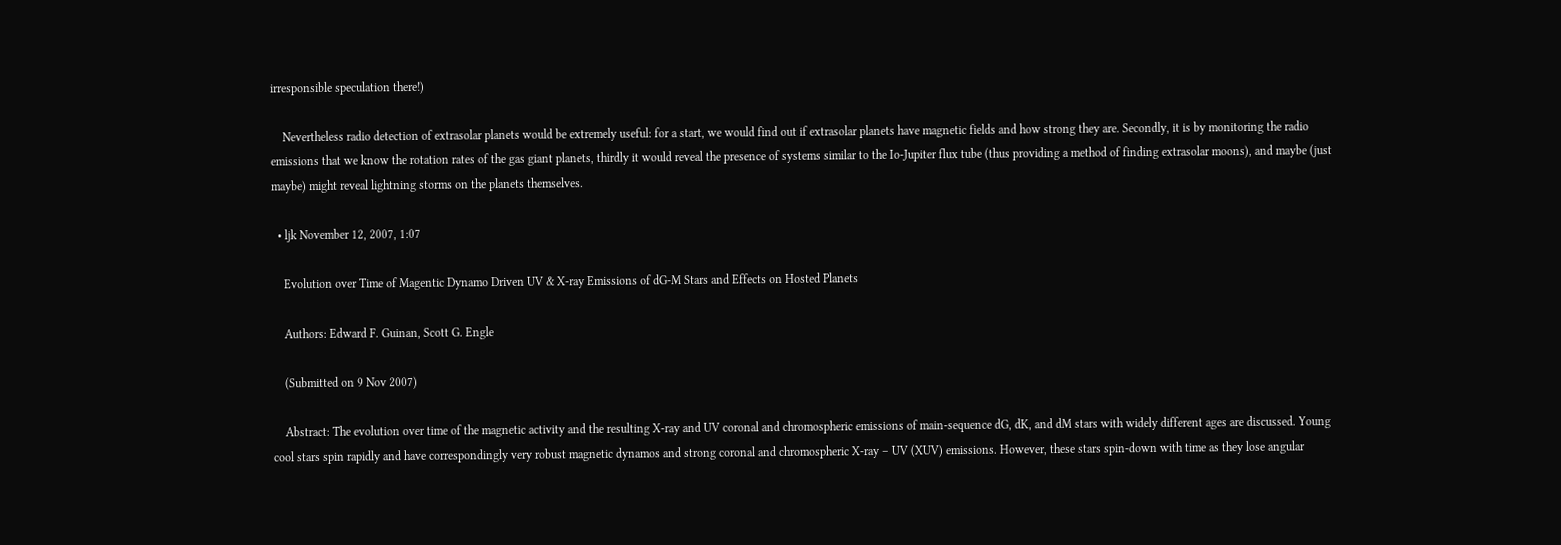irresponsible speculation there!)

    Nevertheless radio detection of extrasolar planets would be extremely useful: for a start, we would find out if extrasolar planets have magnetic fields and how strong they are. Secondly, it is by monitoring the radio emissions that we know the rotation rates of the gas giant planets, thirdly it would reveal the presence of systems similar to the Io-Jupiter flux tube (thus providing a method of finding extrasolar moons), and maybe (just maybe) might reveal lightning storms on the planets themselves.

  • ljk November 12, 2007, 1:07

    Evolution over Time of Magentic Dynamo Driven UV & X-ray Emissions of dG-M Stars and Effects on Hosted Planets

    Authors: Edward F. Guinan, Scott G. Engle

    (Submitted on 9 Nov 2007)

    Abstract: The evolution over time of the magnetic activity and the resulting X-ray and UV coronal and chromospheric emissions of main-sequence dG, dK, and dM stars with widely different ages are discussed. Young cool stars spin rapidly and have correspondingly very robust magnetic dynamos and strong coronal and chromospheric X-ray – UV (XUV) emissions. However, these stars spin-down with time as they lose angular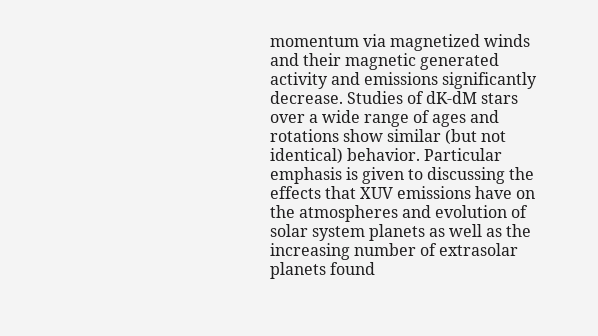momentum via magnetized winds and their magnetic generated activity and emissions significantly decrease. Studies of dK-dM stars over a wide range of ages and rotations show similar (but not identical) behavior. Particular emphasis is given to discussing the effects that XUV emissions have on the atmospheres and evolution of solar system planets as well as the increasing number of extrasolar planets found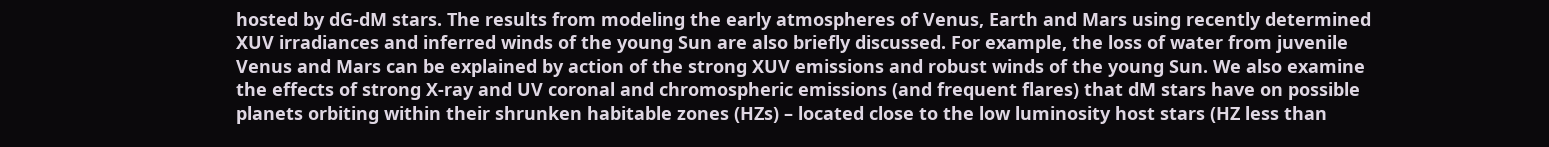hosted by dG-dM stars. The results from modeling the early atmospheres of Venus, Earth and Mars using recently determined XUV irradiances and inferred winds of the young Sun are also briefly discussed. For example, the loss of water from juvenile Venus and Mars can be explained by action of the strong XUV emissions and robust winds of the young Sun. We also examine the effects of strong X-ray and UV coronal and chromospheric emissions (and frequent flares) that dM stars have on possible planets orbiting within their shrunken habitable zones (HZs) – located close to the low luminosity host stars (HZ less than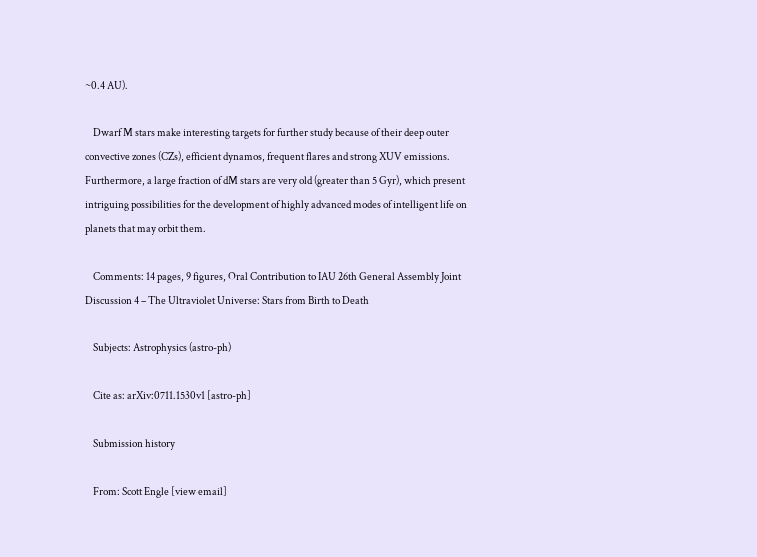~0.4 AU).

    Dwarf M stars make interesting targets for further study because of their deep outer convective zones (CZs), efficient dynamos, frequent flares and strong XUV emissions. Furthermore, a large fraction of dM stars are very old (greater than 5 Gyr), which present intriguing possibilities for the development of highly advanced modes of intelligent life on planets that may orbit them.

    Comments: 14 pages, 9 figures, Oral Contribution to IAU 26th General Assembly Joint Discussion 4 – The Ultraviolet Universe: Stars from Birth to Death

    Subjects: Astrophysics (astro-ph)

    Cite as: arXiv:0711.1530v1 [astro-ph]

    Submission history

    From: Scott Engle [view email]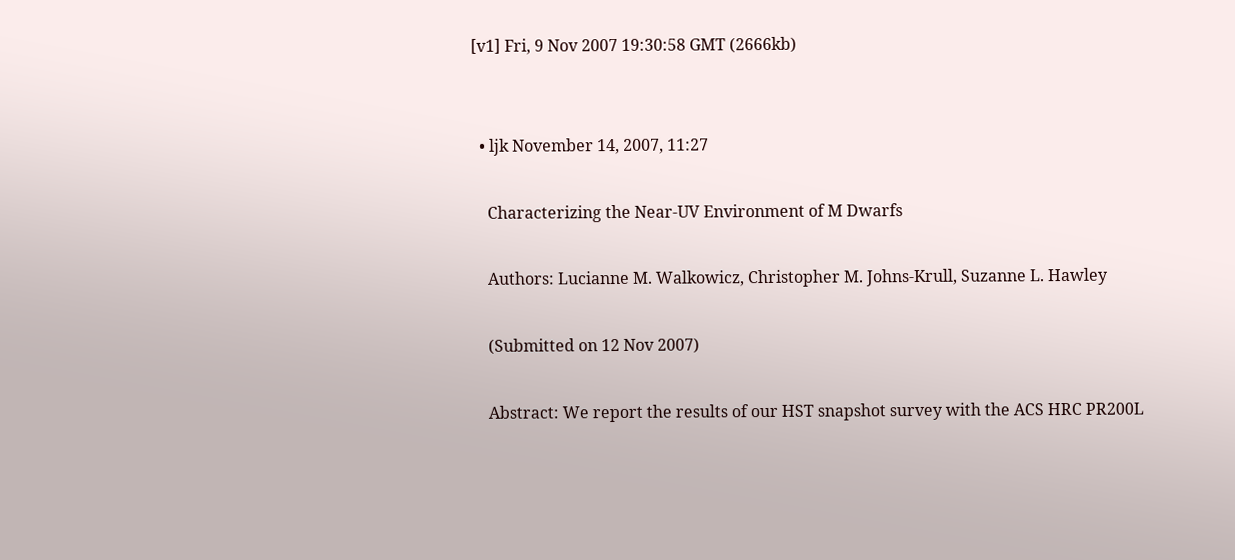[v1] Fri, 9 Nov 2007 19:30:58 GMT (2666kb)


  • ljk November 14, 2007, 11:27

    Characterizing the Near-UV Environment of M Dwarfs

    Authors: Lucianne M. Walkowicz, Christopher M. Johns-Krull, Suzanne L. Hawley

    (Submitted on 12 Nov 2007)

    Abstract: We report the results of our HST snapshot survey with the ACS HRC PR200L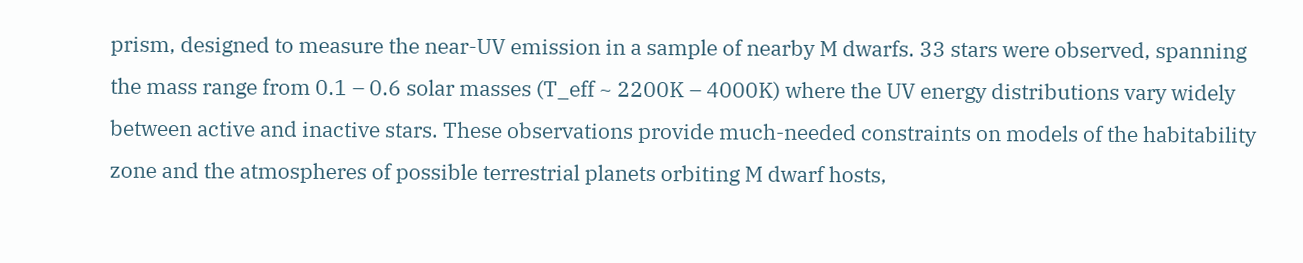prism, designed to measure the near-UV emission in a sample of nearby M dwarfs. 33 stars were observed, spanning the mass range from 0.1 – 0.6 solar masses (T_eff ~ 2200K – 4000K) where the UV energy distributions vary widely between active and inactive stars. These observations provide much-needed constraints on models of the habitability zone and the atmospheres of possible terrestrial planets orbiting M dwarf hosts,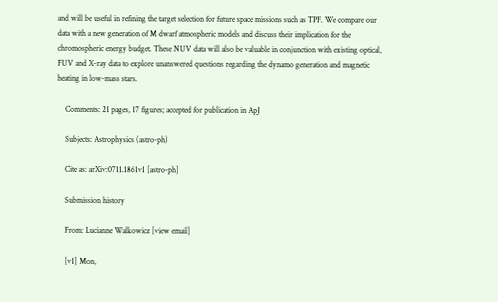and will be useful in refining the target selection for future space missions such as TPF. We compare our data with a new generation of M dwarf atmospheric models and discuss their implication for the chromospheric energy budget. These NUV data will also be valuable in conjunction with existing optical, FUV and X-ray data to explore unanswered questions regarding the dynamo generation and magnetic heating in low-mass stars.

    Comments: 21 pages, 17 figures; accepted for publication in ApJ

    Subjects: Astrophysics (astro-ph)

    Cite as: arXiv:0711.1861v1 [astro-ph]

    Submission history

    From: Lucianne Walkowicz [view email]

    [v1] Mon,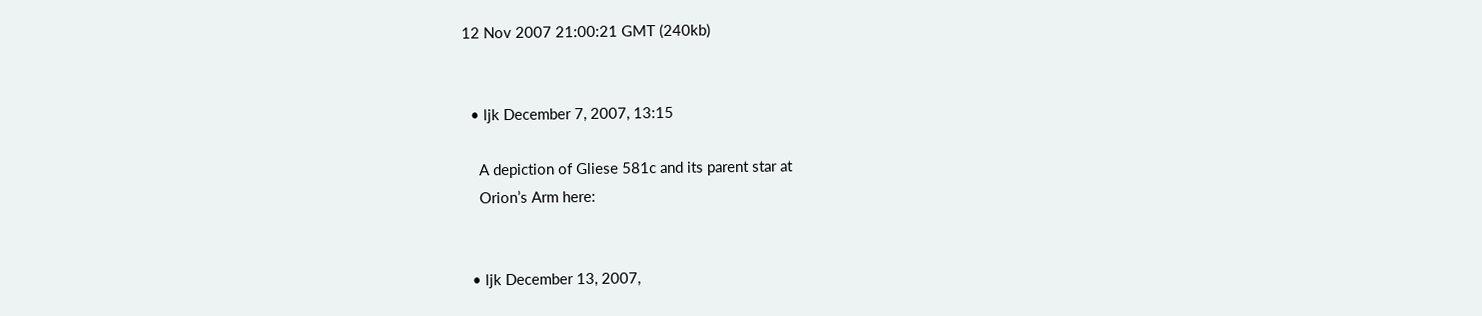12 Nov 2007 21:00:21 GMT (240kb)


  • ljk December 7, 2007, 13:15

    A depiction of Gliese 581c and its parent star at
    Orion’s Arm here:


  • ljk December 13, 2007,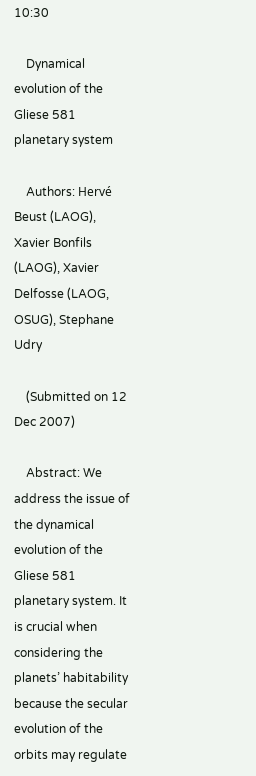10:30

    Dynamical evolution of the Gliese 581 planetary system

    Authors: Hervé Beust (LAOG), Xavier Bonfils (LAOG), Xavier Delfosse (LAOG, OSUG), Stephane Udry

    (Submitted on 12 Dec 2007)

    Abstract: We address the issue of the dynamical evolution of the Gliese 581 planetary system. It is crucial when considering the planets’ habitability because the secular evolution of the orbits may regulate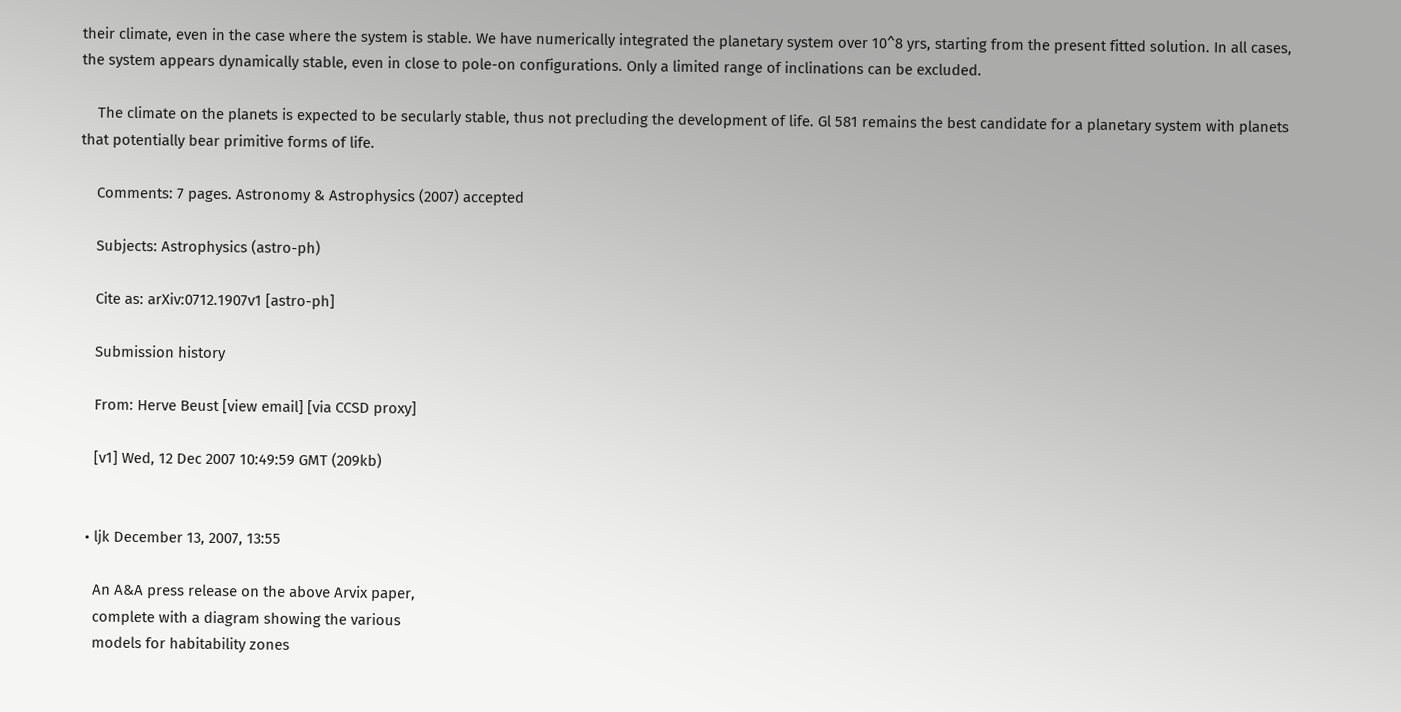their climate, even in the case where the system is stable. We have numerically integrated the planetary system over 10^8 yrs, starting from the present fitted solution. In all cases, the system appears dynamically stable, even in close to pole-on configurations. Only a limited range of inclinations can be excluded.

    The climate on the planets is expected to be secularly stable, thus not precluding the development of life. Gl 581 remains the best candidate for a planetary system with planets that potentially bear primitive forms of life.

    Comments: 7 pages. Astronomy & Astrophysics (2007) accepted

    Subjects: Astrophysics (astro-ph)

    Cite as: arXiv:0712.1907v1 [astro-ph]

    Submission history

    From: Herve Beust [view email] [via CCSD proxy]

    [v1] Wed, 12 Dec 2007 10:49:59 GMT (209kb)


  • ljk December 13, 2007, 13:55

    An A&A press release on the above Arvix paper,
    complete with a diagram showing the various
    models for habitability zones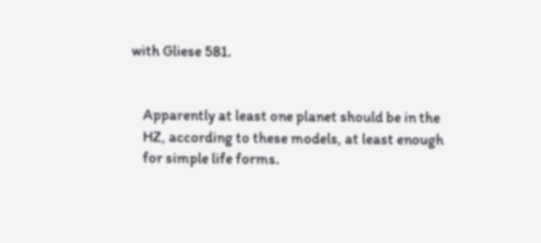with Gliese 581.


    Apparently at least one planet should be in the
    HZ, according to these models, at least enough
    for simple life forms.